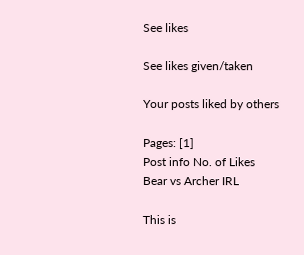See likes

See likes given/taken

Your posts liked by others

Pages: [1]
Post info No. of Likes
Bear vs Archer IRL

This is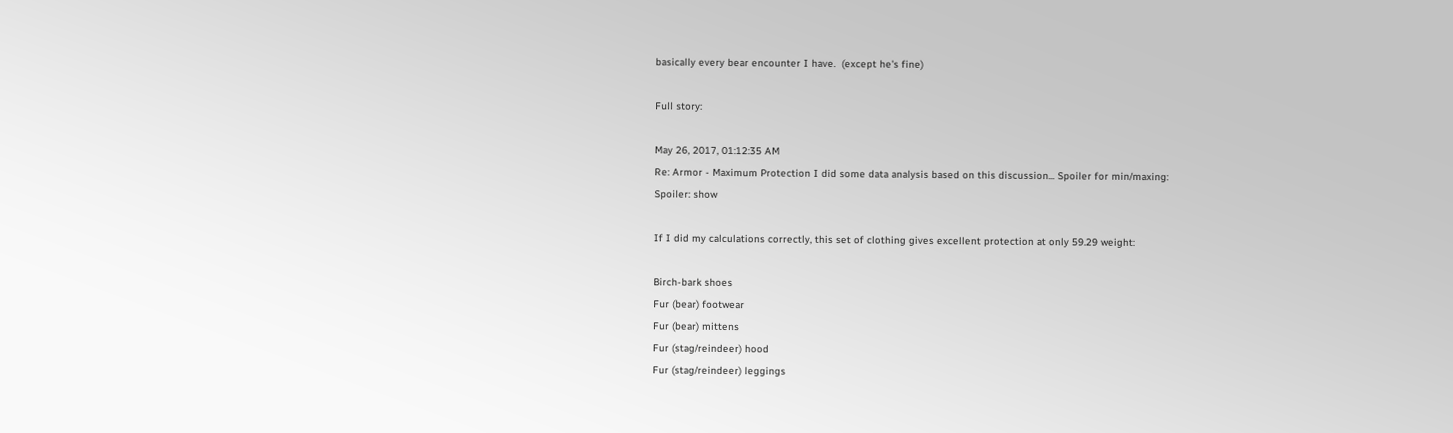basically every bear encounter I have.  (except he's fine)

Full story:

May 26, 2017, 01:12:35 AM
Re: Armor - Maximum Protection I did some data analysis based on this discussion... Spoiler for min/maxing:
Spoiler: show

If I did my calculations correctly, this set of clothing gives excellent protection at only 59.29 weight:

Birch-bark shoes
Fur (bear) footwear
Fur (bear) mittens
Fur (stag/reindeer) hood
Fur (stag/reindeer) leggings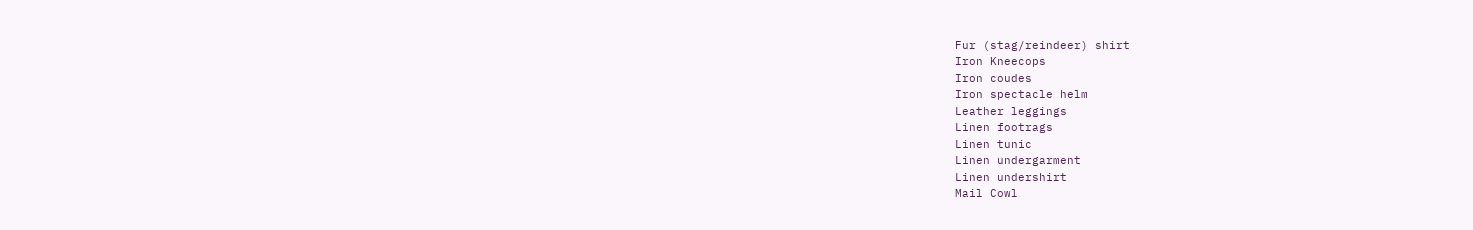Fur (stag/reindeer) shirt
Iron Kneecops
Iron coudes
Iron spectacle helm
Leather leggings
Linen footrags
Linen tunic
Linen undergarment
Linen undershirt
Mail Cowl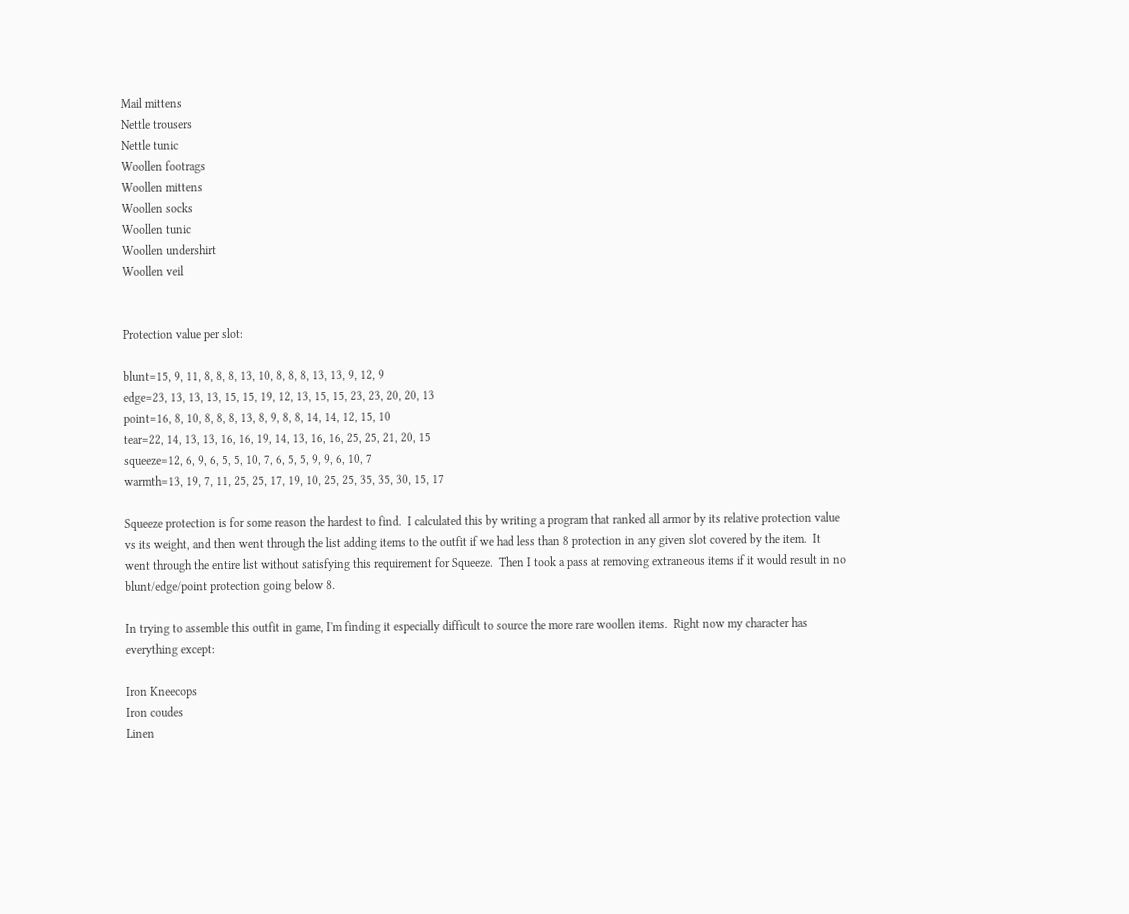Mail mittens
Nettle trousers
Nettle tunic
Woollen footrags
Woollen mittens
Woollen socks
Woollen tunic
Woollen undershirt
Woollen veil


Protection value per slot:

blunt=15, 9, 11, 8, 8, 8, 13, 10, 8, 8, 8, 13, 13, 9, 12, 9
edge=23, 13, 13, 13, 15, 15, 19, 12, 13, 15, 15, 23, 23, 20, 20, 13
point=16, 8, 10, 8, 8, 8, 13, 8, 9, 8, 8, 14, 14, 12, 15, 10
tear=22, 14, 13, 13, 16, 16, 19, 14, 13, 16, 16, 25, 25, 21, 20, 15
squeeze=12, 6, 9, 6, 5, 5, 10, 7, 6, 5, 5, 9, 9, 6, 10, 7
warmth=13, 19, 7, 11, 25, 25, 17, 19, 10, 25, 25, 35, 35, 30, 15, 17

Squeeze protection is for some reason the hardest to find.  I calculated this by writing a program that ranked all armor by its relative protection value vs its weight, and then went through the list adding items to the outfit if we had less than 8 protection in any given slot covered by the item.  It went through the entire list without satisfying this requirement for Squeeze.  Then I took a pass at removing extraneous items if it would result in no blunt/edge/point protection going below 8.

In trying to assemble this outfit in game, I'm finding it especially difficult to source the more rare woollen items.  Right now my character has everything except:

Iron Kneecops
Iron coudes
Linen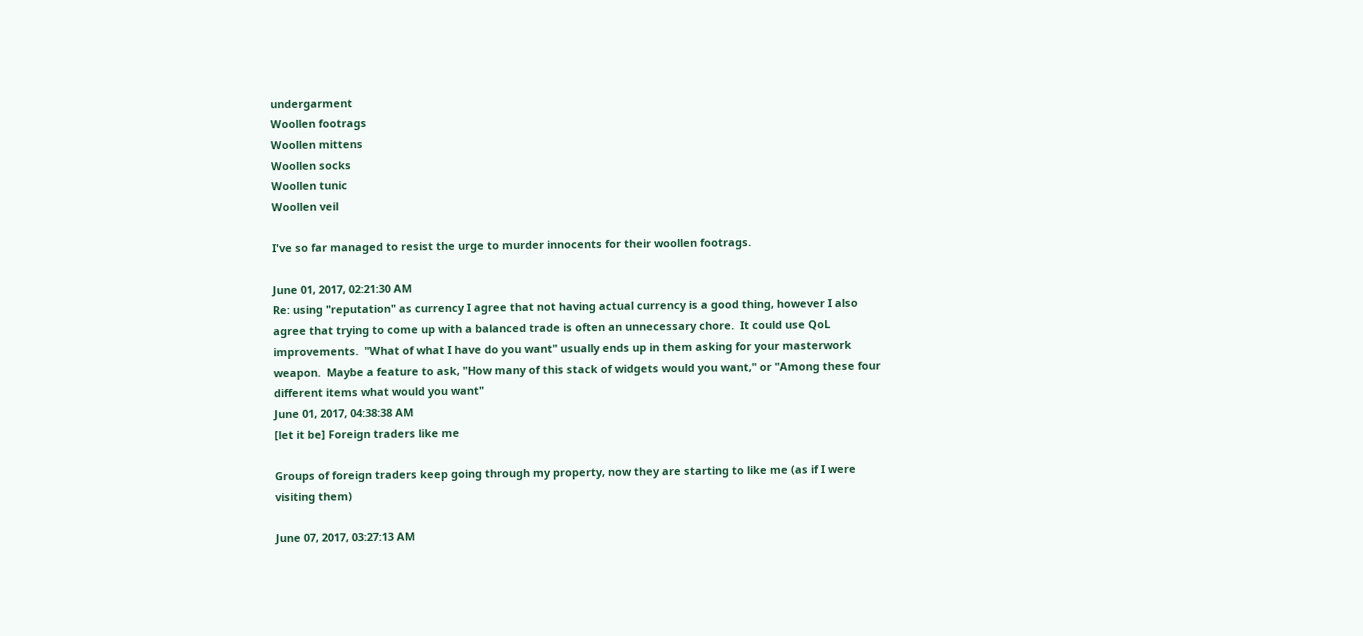undergarment
Woollen footrags
Woollen mittens
Woollen socks
Woollen tunic
Woollen veil

I've so far managed to resist the urge to murder innocents for their woollen footrags.

June 01, 2017, 02:21:30 AM
Re: using "reputation" as currency I agree that not having actual currency is a good thing, however I also agree that trying to come up with a balanced trade is often an unnecessary chore.  It could use QoL improvements.  "What of what I have do you want" usually ends up in them asking for your masterwork weapon.  Maybe a feature to ask, "How many of this stack of widgets would you want," or "Among these four different items what would you want"
June 01, 2017, 04:38:38 AM
[let it be] Foreign traders like me

Groups of foreign traders keep going through my property, now they are starting to like me (as if I were visiting them)

June 07, 2017, 03:27:13 AM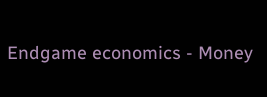Endgame economics - Money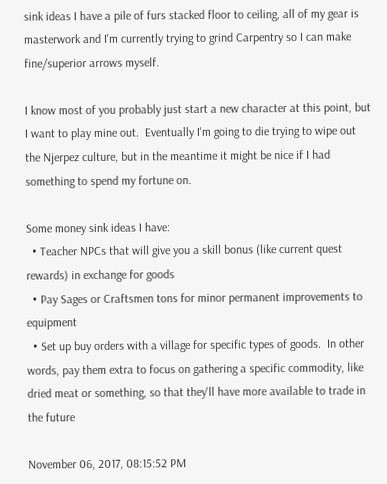sink ideas I have a pile of furs stacked floor to ceiling, all of my gear is masterwork and I'm currently trying to grind Carpentry so I can make fine/superior arrows myself.

I know most of you probably just start a new character at this point, but I want to play mine out.  Eventually I'm going to die trying to wipe out the Njerpez culture, but in the meantime it might be nice if I had something to spend my fortune on.

Some money sink ideas I have:
  • Teacher NPCs that will give you a skill bonus (like current quest rewards) in exchange for goods
  • Pay Sages or Craftsmen tons for minor permanent improvements to equipment
  • Set up buy orders with a village for specific types of goods.  In other words, pay them extra to focus on gathering a specific commodity, like dried meat or something, so that they'll have more available to trade in the future

November 06, 2017, 08:15:52 PM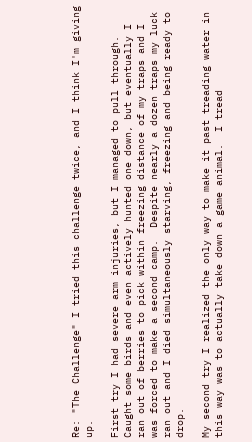Re: "The Challenge" I tried this challenge twice, and I think I'm giving up.

First try I had severe arm injuries, but I managed to pull through.  Caught some birds and even actively hunted one down, but eventually I ran out of berries to pick within freezing distance of my traps and I was forced to make a second camp.  Despite nearly a dozen traps my luck ran out and I died simultaneously starving, freezing and being ready to drop.

My second try I realized the only way to make it past treading water in this way was to actually take down a game animal.  I tread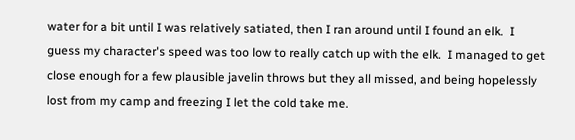water for a bit until I was relatively satiated, then I ran around until I found an elk.  I guess my character's speed was too low to really catch up with the elk.  I managed to get close enough for a few plausible javelin throws but they all missed, and being hopelessly lost from my camp and freezing I let the cold take me.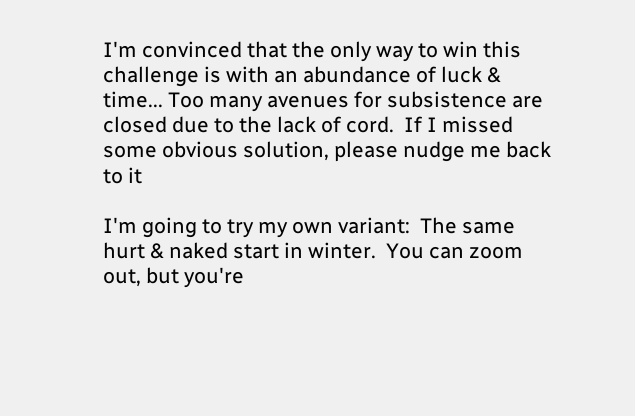I'm convinced that the only way to win this challenge is with an abundance of luck & time... Too many avenues for subsistence are closed due to the lack of cord.  If I missed some obvious solution, please nudge me back to it

I'm going to try my own variant:  The same hurt & naked start in winter.  You can zoom out, but you're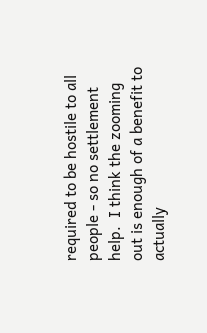required to be hostile to all people - so no settlement help.  I think the zooming out is enough of a benefit to actually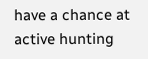have a chance at active hunting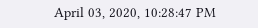April 03, 2020, 10:28:47 PM